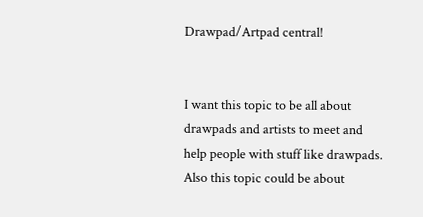Drawpad/Artpad central!


I want this topic to be all about drawpads and artists to meet and help people with stuff like drawpads. Also this topic could be about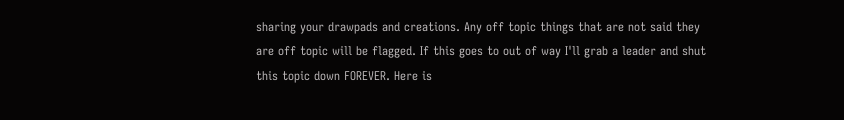sharing your drawpads and creations. Any off topic things that are not said they are off topic will be flagged. If this goes to out of way I'll grab a leader and shut this topic down FOREVER. Here is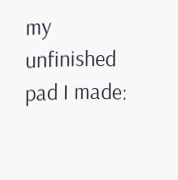my unfinished pad I made: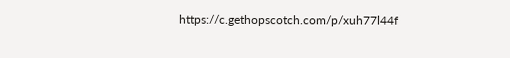https://c.gethopscotch.com/p/xuh77l44f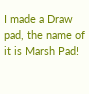I made a Draw pad, the name of it is Marsh Pad!